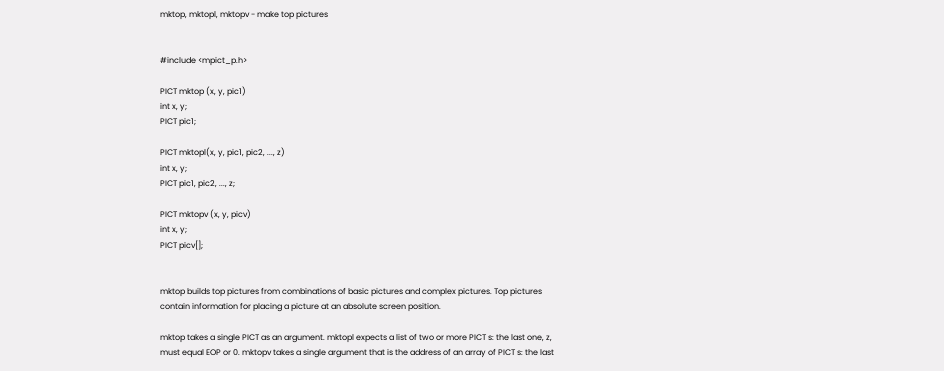mktop, mktopl, mktopv - make top pictures


#include <mpict_p.h>

PICT mktop (x, y, pic1)
int x, y;
PICT pic1;

PICT mktopl(x, y, pic1, pic2, ..., z)
int x, y;
PICT pic1, pic2, ..., z;

PICT mktopv (x, y, picv)
int x, y;
PICT picv[];


mktop builds top pictures from combinations of basic pictures and complex pictures. Top pictures contain information for placing a picture at an absolute screen position.

mktop takes a single PICT as an argument. mktopl expects a list of two or more PICT s: the last one, z, must equal EOP or 0. mktopv takes a single argument that is the address of an array of PICT s: the last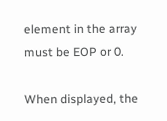element in the array must be EOP or 0.

When displayed, the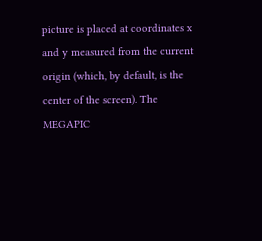picture is placed at coordinates x and y measured from the current origin (which, by default, is the center of the screen). The MEGAPIC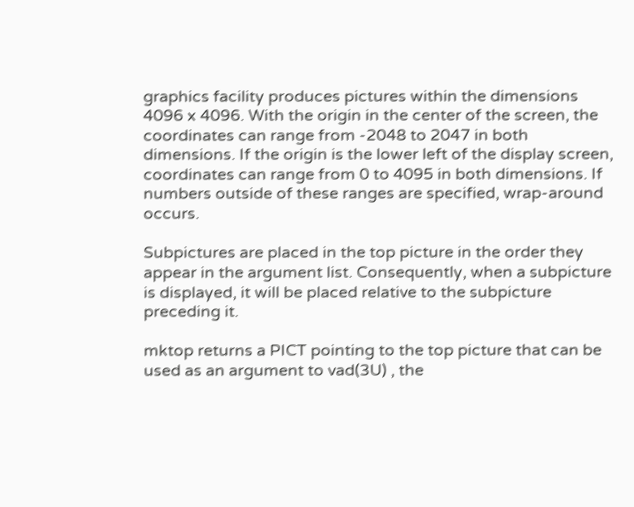graphics facility produces pictures within the dimensions 4096 x 4096. With the origin in the center of the screen, the coordinates can range from -2048 to 2047 in both dimensions. If the origin is the lower left of the display screen, coordinates can range from 0 to 4095 in both dimensions. If numbers outside of these ranges are specified, wrap-around occurs.

Subpictures are placed in the top picture in the order they appear in the argument list. Consequently, when a subpicture is displayed, it will be placed relative to the subpicture preceding it.

mktop returns a PICT pointing to the top picture that can be used as an argument to vad(3U) , the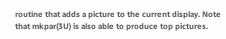routine that adds a picture to the current display. Note that mkpar(3U) is also able to produce top pictures.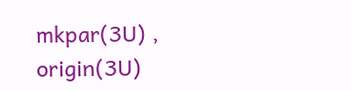mkpar(3U) , origin(3U)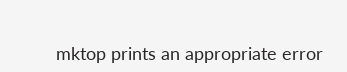mktop prints an appropriate error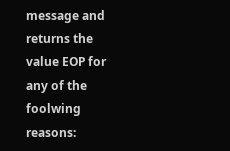message and returns the value EOP for any of the foolwing reasons: